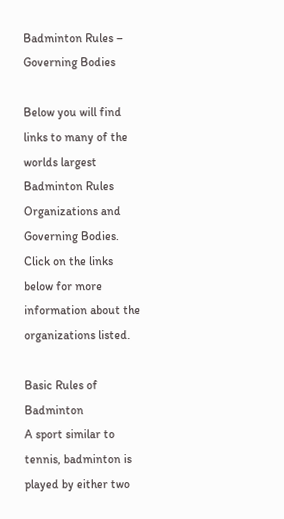Badminton Rules – Governing Bodies

Below you will find links to many of the worlds largest Badminton Rules Organizations and Governing Bodies. Click on the links below for more information about the organizations listed.

Basic Rules of Badminton
A sport similar to tennis, badminton is played by either two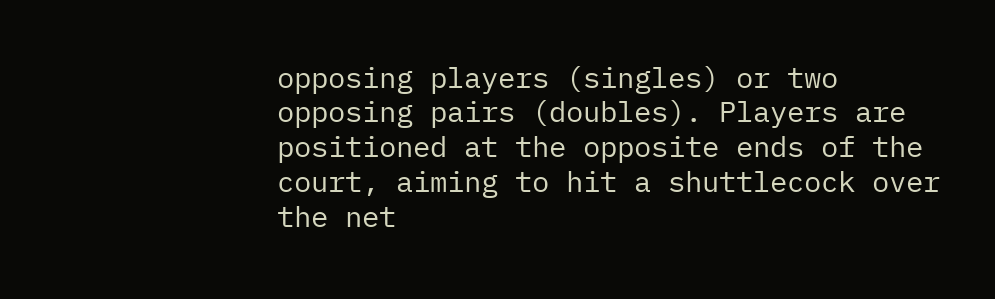opposing players (singles) or two opposing pairs (doubles). Players are positioned at the opposite ends of the court, aiming to hit a shuttlecock over the net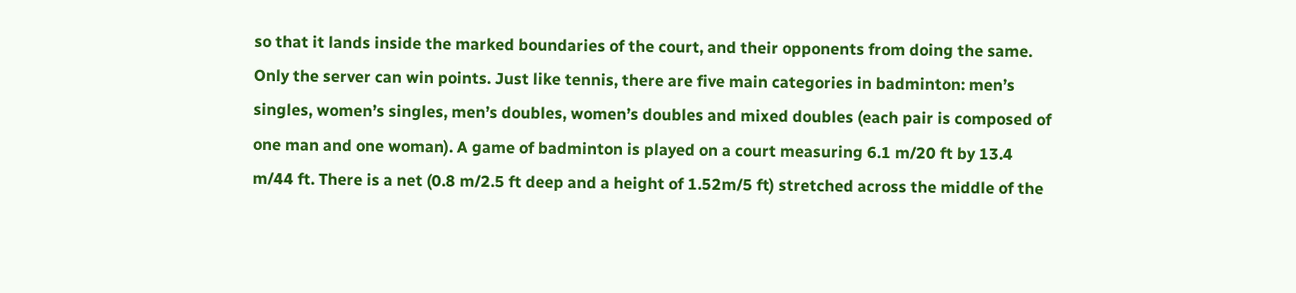so that it lands inside the marked boundaries of the court, and their opponents from doing the same. Only the server can win points. Just like tennis, there are five main categories in badminton: men’s singles, women’s singles, men’s doubles, women’s doubles and mixed doubles (each pair is composed of one man and one woman). A game of badminton is played on a court measuring 6.1 m/20 ft by 13.4 m/44 ft. There is a net (0.8 m/2.5 ft deep and a height of 1.52m/5 ft) stretched across the middle of the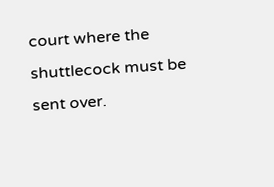court where the shuttlecock must be sent over.